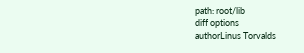path: root/lib
diff options
authorLinus Torvalds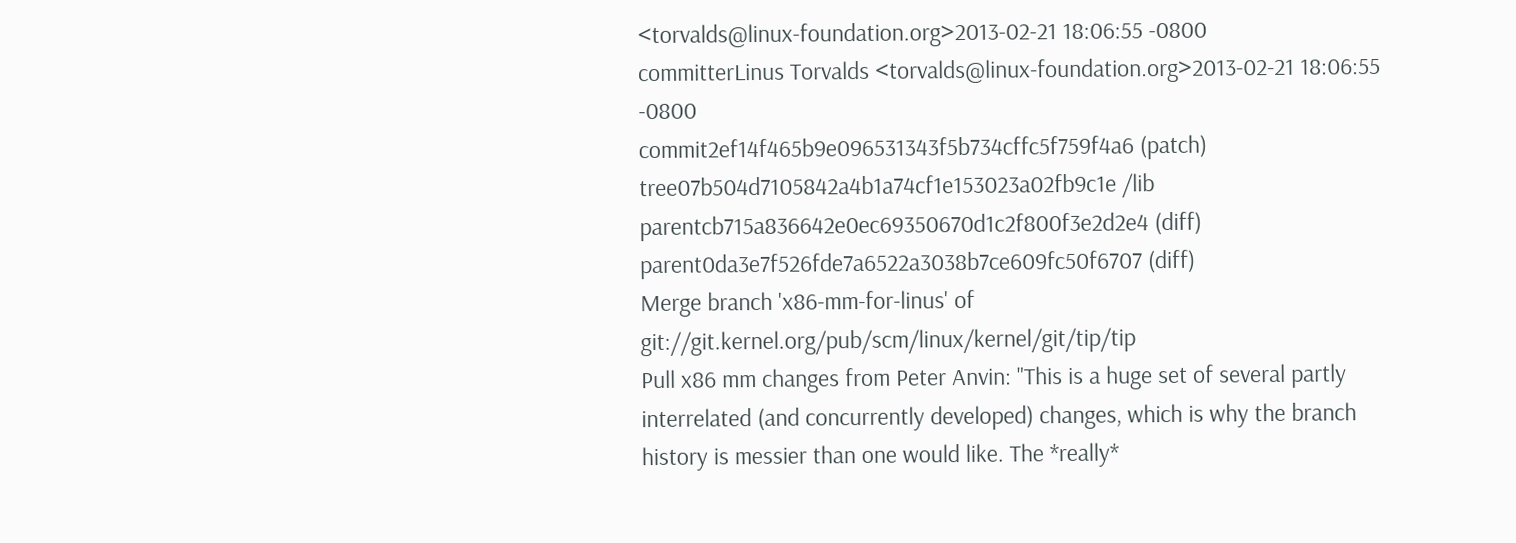<torvalds@linux-foundation.org>2013-02-21 18:06:55 -0800
committerLinus Torvalds <torvalds@linux-foundation.org>2013-02-21 18:06:55 -0800
commit2ef14f465b9e096531343f5b734cffc5f759f4a6 (patch)
tree07b504d7105842a4b1a74cf1e153023a02fb9c1e /lib
parentcb715a836642e0ec69350670d1c2f800f3e2d2e4 (diff)
parent0da3e7f526fde7a6522a3038b7ce609fc50f6707 (diff)
Merge branch 'x86-mm-for-linus' of git://git.kernel.org/pub/scm/linux/kernel/git/tip/tip
Pull x86 mm changes from Peter Anvin: "This is a huge set of several partly interrelated (and concurrently developed) changes, which is why the branch history is messier than one would like. The *really*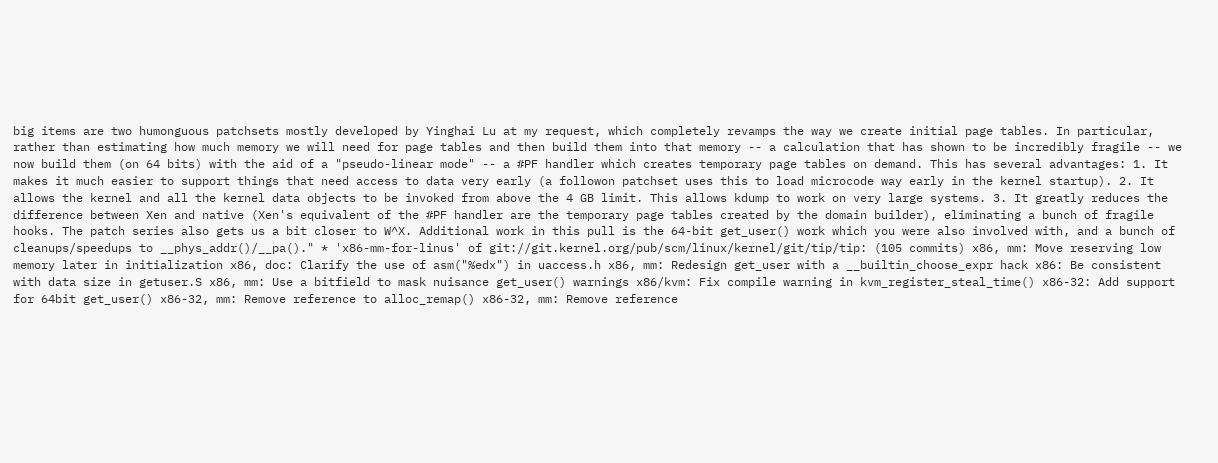big items are two humonguous patchsets mostly developed by Yinghai Lu at my request, which completely revamps the way we create initial page tables. In particular, rather than estimating how much memory we will need for page tables and then build them into that memory -- a calculation that has shown to be incredibly fragile -- we now build them (on 64 bits) with the aid of a "pseudo-linear mode" -- a #PF handler which creates temporary page tables on demand. This has several advantages: 1. It makes it much easier to support things that need access to data very early (a followon patchset uses this to load microcode way early in the kernel startup). 2. It allows the kernel and all the kernel data objects to be invoked from above the 4 GB limit. This allows kdump to work on very large systems. 3. It greatly reduces the difference between Xen and native (Xen's equivalent of the #PF handler are the temporary page tables created by the domain builder), eliminating a bunch of fragile hooks. The patch series also gets us a bit closer to W^X. Additional work in this pull is the 64-bit get_user() work which you were also involved with, and a bunch of cleanups/speedups to __phys_addr()/__pa()." * 'x86-mm-for-linus' of git://git.kernel.org/pub/scm/linux/kernel/git/tip/tip: (105 commits) x86, mm: Move reserving low memory later in initialization x86, doc: Clarify the use of asm("%edx") in uaccess.h x86, mm: Redesign get_user with a __builtin_choose_expr hack x86: Be consistent with data size in getuser.S x86, mm: Use a bitfield to mask nuisance get_user() warnings x86/kvm: Fix compile warning in kvm_register_steal_time() x86-32: Add support for 64bit get_user() x86-32, mm: Remove reference to alloc_remap() x86-32, mm: Remove reference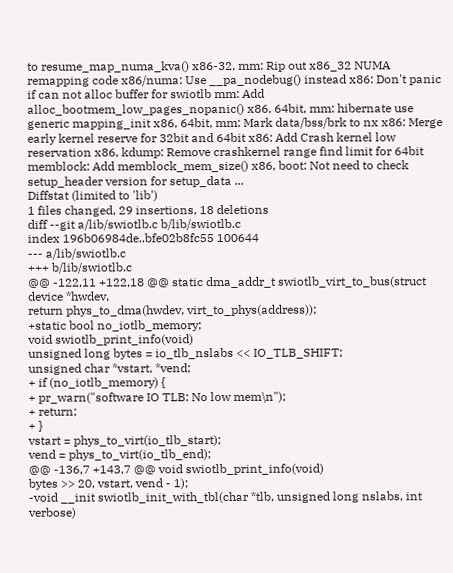to resume_map_numa_kva() x86-32, mm: Rip out x86_32 NUMA remapping code x86/numa: Use __pa_nodebug() instead x86: Don't panic if can not alloc buffer for swiotlb mm: Add alloc_bootmem_low_pages_nopanic() x86, 64bit, mm: hibernate use generic mapping_init x86, 64bit, mm: Mark data/bss/brk to nx x86: Merge early kernel reserve for 32bit and 64bit x86: Add Crash kernel low reservation x86, kdump: Remove crashkernel range find limit for 64bit memblock: Add memblock_mem_size() x86, boot: Not need to check setup_header version for setup_data ...
Diffstat (limited to 'lib')
1 files changed, 29 insertions, 18 deletions
diff --git a/lib/swiotlb.c b/lib/swiotlb.c
index 196b06984de..bfe02b8fc55 100644
--- a/lib/swiotlb.c
+++ b/lib/swiotlb.c
@@ -122,11 +122,18 @@ static dma_addr_t swiotlb_virt_to_bus(struct device *hwdev,
return phys_to_dma(hwdev, virt_to_phys(address));
+static bool no_iotlb_memory;
void swiotlb_print_info(void)
unsigned long bytes = io_tlb_nslabs << IO_TLB_SHIFT;
unsigned char *vstart, *vend;
+ if (no_iotlb_memory) {
+ pr_warn("software IO TLB: No low mem\n");
+ return;
+ }
vstart = phys_to_virt(io_tlb_start);
vend = phys_to_virt(io_tlb_end);
@@ -136,7 +143,7 @@ void swiotlb_print_info(void)
bytes >> 20, vstart, vend - 1);
-void __init swiotlb_init_with_tbl(char *tlb, unsigned long nslabs, int verbose)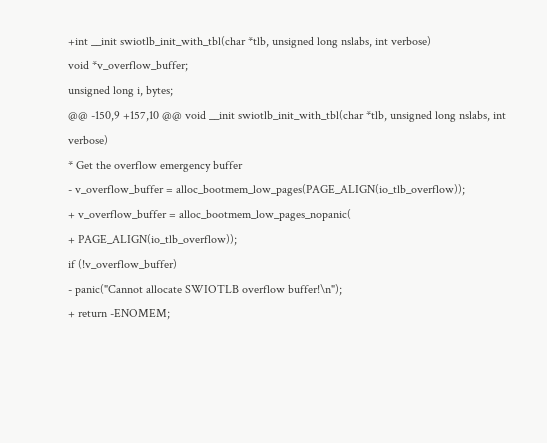+int __init swiotlb_init_with_tbl(char *tlb, unsigned long nslabs, int verbose)
void *v_overflow_buffer;
unsigned long i, bytes;
@@ -150,9 +157,10 @@ void __init swiotlb_init_with_tbl(char *tlb, unsigned long nslabs, int verbose)
* Get the overflow emergency buffer
- v_overflow_buffer = alloc_bootmem_low_pages(PAGE_ALIGN(io_tlb_overflow));
+ v_overflow_buffer = alloc_bootmem_low_pages_nopanic(
+ PAGE_ALIGN(io_tlb_overflow));
if (!v_overflow_buffer)
- panic("Cannot allocate SWIOTLB overflow buffer!\n");
+ return -ENOMEM;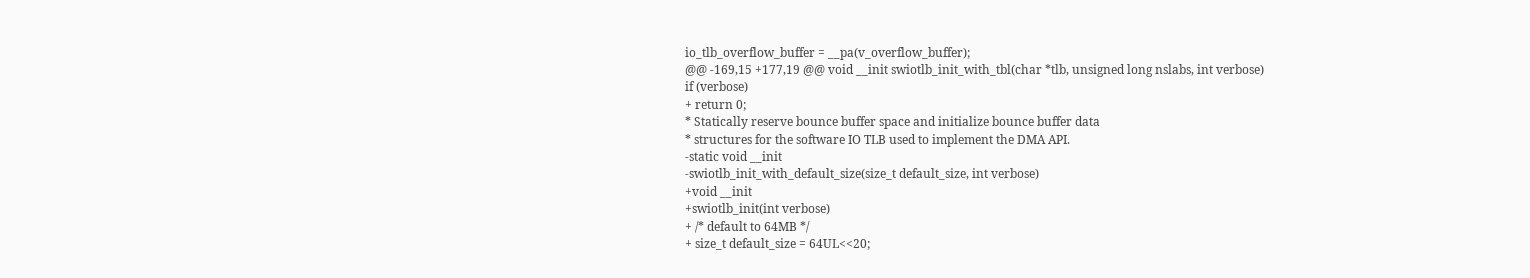io_tlb_overflow_buffer = __pa(v_overflow_buffer);
@@ -169,15 +177,19 @@ void __init swiotlb_init_with_tbl(char *tlb, unsigned long nslabs, int verbose)
if (verbose)
+ return 0;
* Statically reserve bounce buffer space and initialize bounce buffer data
* structures for the software IO TLB used to implement the DMA API.
-static void __init
-swiotlb_init_with_default_size(size_t default_size, int verbose)
+void __init
+swiotlb_init(int verbose)
+ /* default to 64MB */
+ size_t default_size = 64UL<<20;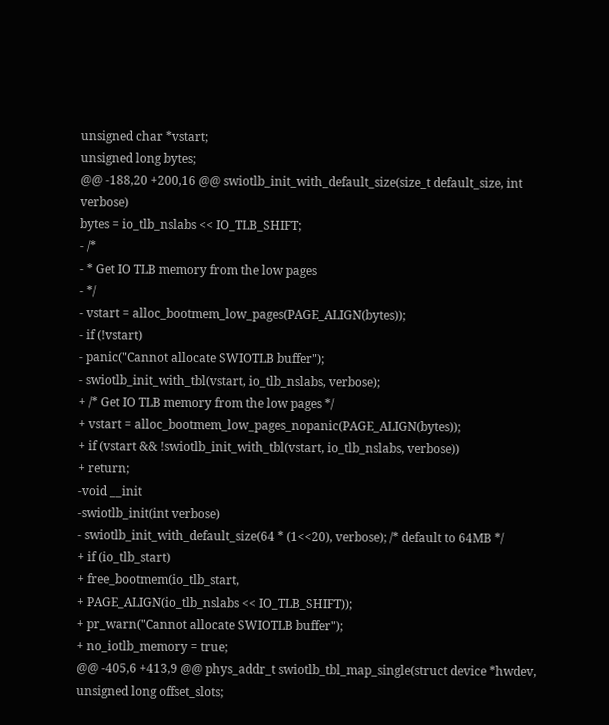unsigned char *vstart;
unsigned long bytes;
@@ -188,20 +200,16 @@ swiotlb_init_with_default_size(size_t default_size, int verbose)
bytes = io_tlb_nslabs << IO_TLB_SHIFT;
- /*
- * Get IO TLB memory from the low pages
- */
- vstart = alloc_bootmem_low_pages(PAGE_ALIGN(bytes));
- if (!vstart)
- panic("Cannot allocate SWIOTLB buffer");
- swiotlb_init_with_tbl(vstart, io_tlb_nslabs, verbose);
+ /* Get IO TLB memory from the low pages */
+ vstart = alloc_bootmem_low_pages_nopanic(PAGE_ALIGN(bytes));
+ if (vstart && !swiotlb_init_with_tbl(vstart, io_tlb_nslabs, verbose))
+ return;
-void __init
-swiotlb_init(int verbose)
- swiotlb_init_with_default_size(64 * (1<<20), verbose); /* default to 64MB */
+ if (io_tlb_start)
+ free_bootmem(io_tlb_start,
+ PAGE_ALIGN(io_tlb_nslabs << IO_TLB_SHIFT));
+ pr_warn("Cannot allocate SWIOTLB buffer");
+ no_iotlb_memory = true;
@@ -405,6 +413,9 @@ phys_addr_t swiotlb_tbl_map_single(struct device *hwdev,
unsigned long offset_slots;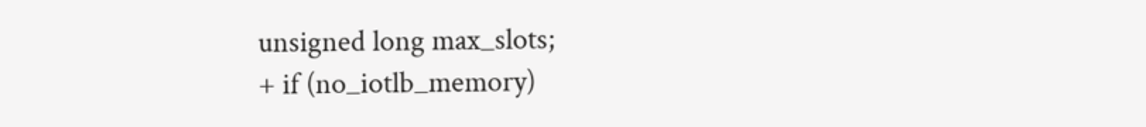unsigned long max_slots;
+ if (no_iotlb_memory)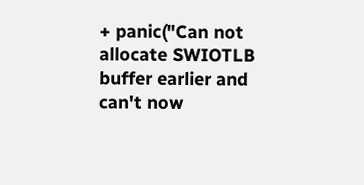+ panic("Can not allocate SWIOTLB buffer earlier and can't now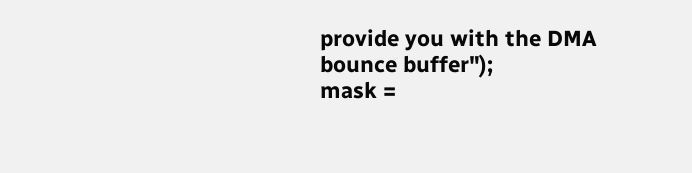provide you with the DMA bounce buffer");
mask =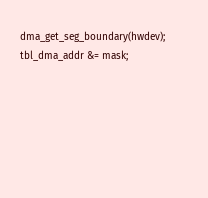dma_get_seg_boundary(hwdev);
tbl_dma_addr &= mask;